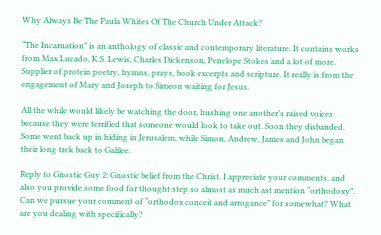Why Always Be The Paula Whites Of The Church Under Attack?

“The Incarnation” is an anthology of classic and contemporary literature. It contains works from Max Lucado, K.S. Lewis, Charles Dickenson, Penelope Stokes and a lot of more. Supplier of protein poetry, hymns, prays, book excerpts and scripture. It really is from the engagement of Mary and Joseph to Simeon waiting for Jesus.

All the while would likely be watching the door, hushing one another’s raised voices because they were terrified that someone would look to take out. Soon they disbanded. Some went back up in hiding in Jerusalem, while Simon, Andrew, James and John began their long trek back to Galilee.

Reply to Gnostic Guy 2: Gnostic belief from the Christ. I appreciate your comments, and also you provide some food for thought step so almost as much ast mention “orthodoxy”. Can we pursue your comment of “orthodox conceit and arrogance” for somewhat? What are you dealing with specifically?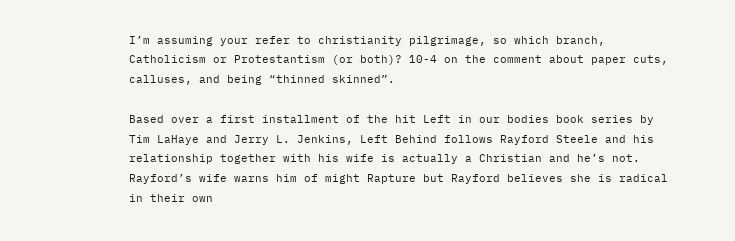I’m assuming your refer to christianity pilgrimage, so which branch, Catholicism or Protestantism (or both)? 10-4 on the comment about paper cuts, calluses, and being “thinned skinned”.

Based over a first installment of the hit Left in our bodies book series by Tim LaHaye and Jerry L. Jenkins, Left Behind follows Rayford Steele and his relationship together with his wife is actually a Christian and he’s not. Rayford’s wife warns him of might Rapture but Rayford believes she is radical in their own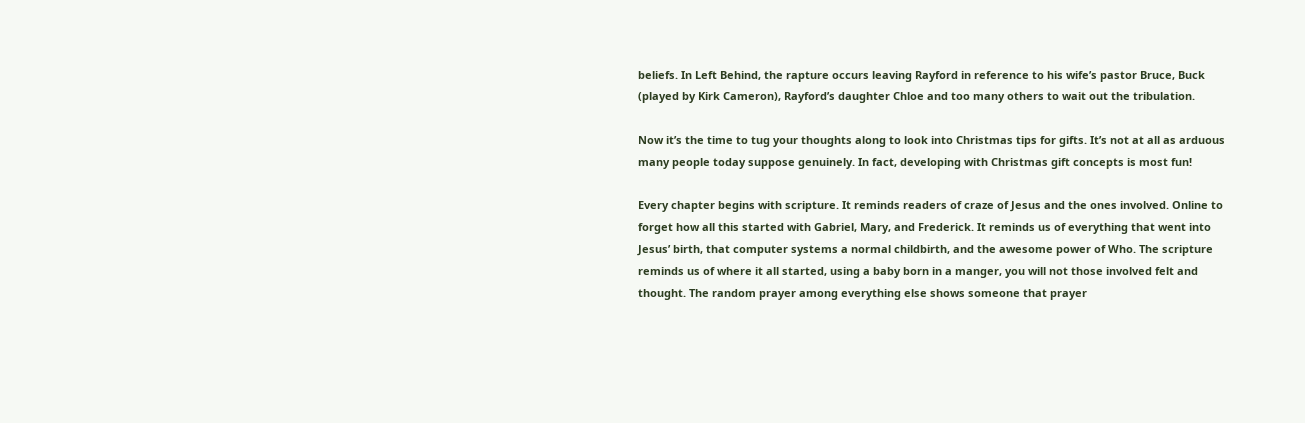beliefs. In Left Behind, the rapture occurs leaving Rayford in reference to his wife’s pastor Bruce, Buck (played by Kirk Cameron), Rayford’s daughter Chloe and too many others to wait out the tribulation.

Now it’s the time to tug your thoughts along to look into Christmas tips for gifts. It’s not at all as arduous many people today suppose genuinely. In fact, developing with Christmas gift concepts is most fun!

Every chapter begins with scripture. It reminds readers of craze of Jesus and the ones involved. Online to forget how all this started with Gabriel, Mary, and Frederick. It reminds us of everything that went into Jesus’ birth, that computer systems a normal childbirth, and the awesome power of Who. The scripture reminds us of where it all started, using a baby born in a manger, you will not those involved felt and thought. The random prayer among everything else shows someone that prayer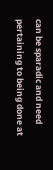can be sparadic and need pertaining to being done at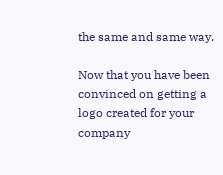the same and same way.

Now that you have been convinced on getting a logo created for your company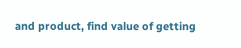and product, find value of getting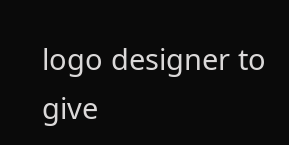logo designer to give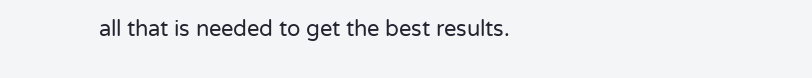all that is needed to get the best results.